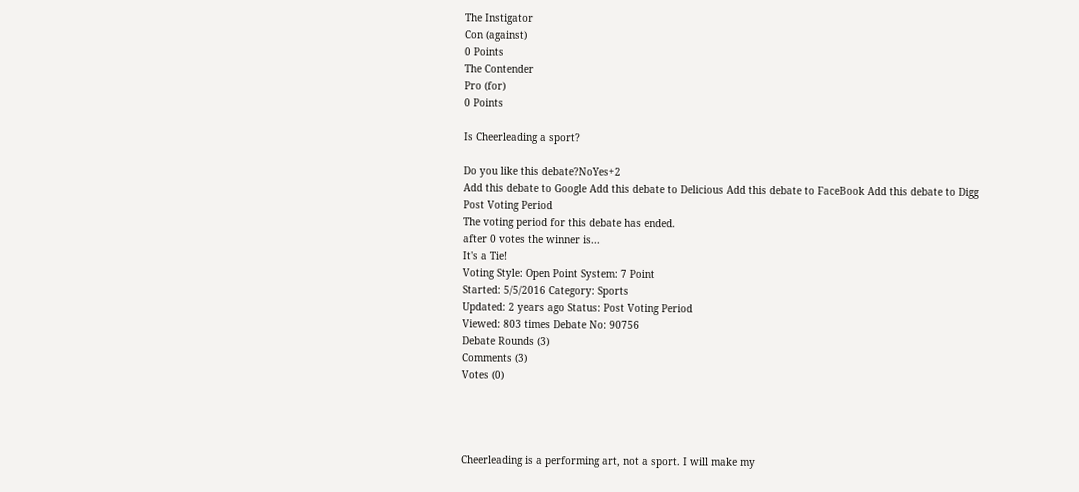The Instigator
Con (against)
0 Points
The Contender
Pro (for)
0 Points

Is Cheerleading a sport?

Do you like this debate?NoYes+2
Add this debate to Google Add this debate to Delicious Add this debate to FaceBook Add this debate to Digg
Post Voting Period
The voting period for this debate has ended.
after 0 votes the winner is...
It's a Tie!
Voting Style: Open Point System: 7 Point
Started: 5/5/2016 Category: Sports
Updated: 2 years ago Status: Post Voting Period
Viewed: 803 times Debate No: 90756
Debate Rounds (3)
Comments (3)
Votes (0)




Cheerleading is a performing art, not a sport. I will make my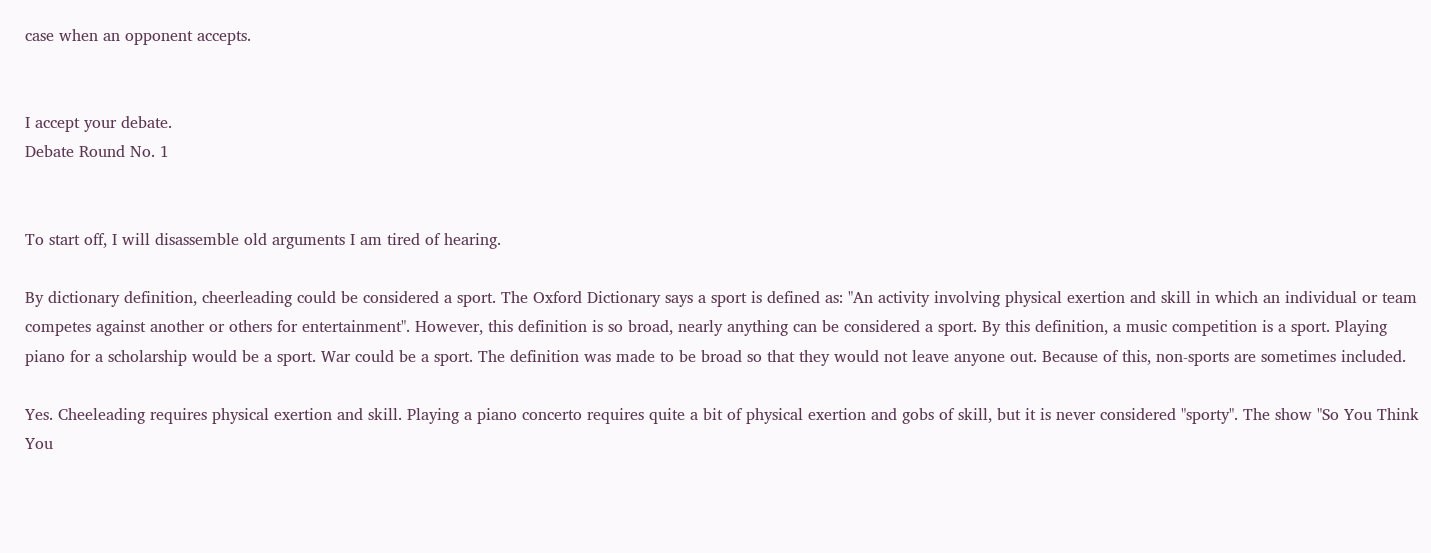case when an opponent accepts.


I accept your debate.
Debate Round No. 1


To start off, I will disassemble old arguments I am tired of hearing.

By dictionary definition, cheerleading could be considered a sport. The Oxford Dictionary says a sport is defined as: "An activity involving physical exertion and skill in which an individual or team competes against another or others for entertainment". However, this definition is so broad, nearly anything can be considered a sport. By this definition, a music competition is a sport. Playing piano for a scholarship would be a sport. War could be a sport. The definition was made to be broad so that they would not leave anyone out. Because of this, non-sports are sometimes included.

Yes. Cheeleading requires physical exertion and skill. Playing a piano concerto requires quite a bit of physical exertion and gobs of skill, but it is never considered "sporty". The show "So You Think You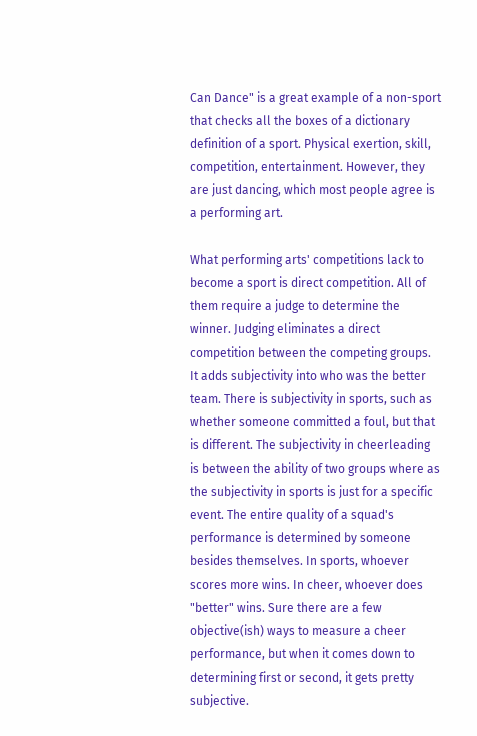Can Dance" is a great example of a non-sport that checks all the boxes of a dictionary definition of a sport. Physical exertion, skill, competition, entertainment. However, they are just dancing, which most people agree is a performing art.

What performing arts' competitions lack to become a sport is direct competition. All of them require a judge to determine the winner. Judging eliminates a direct competition between the competing groups. It adds subjectivity into who was the better team. There is subjectivity in sports, such as whether someone committed a foul, but that is different. The subjectivity in cheerleading is between the ability of two groups where as the subjectivity in sports is just for a specific event. The entire quality of a squad's performance is determined by someone besides themselves. In sports, whoever scores more wins. In cheer, whoever does "better" wins. Sure there are a few objective(ish) ways to measure a cheer performance, but when it comes down to determining first or second, it gets pretty subjective.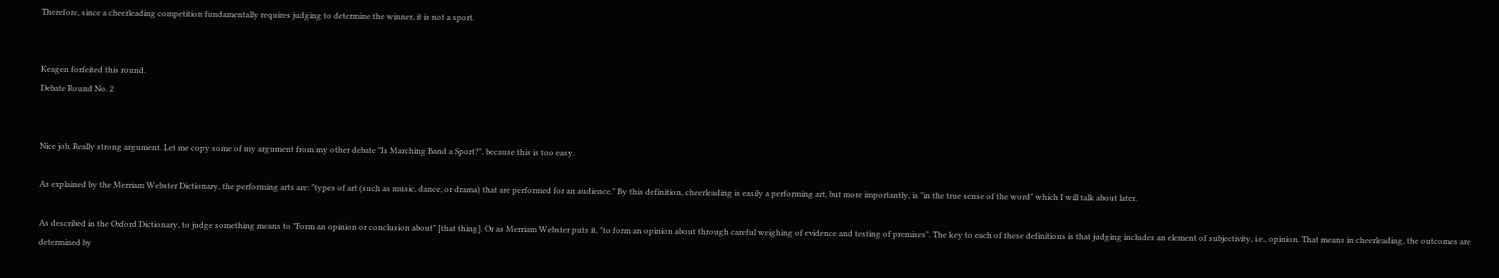Therefore, since a cheerleading competition fundamentally requires judging to determine the winner, it is not a sport.


Keagen forfeited this round.
Debate Round No. 2


Nice job. Really strong argument. Let me copy some of my argument from my other debate "Is Marching Band a Sport?", because this is too easy.

As explained by the Merriam Webster Dictionary, the performing arts are: "types of art (such as music, dance, or drama) that are performed for an audience." By this definition, cheerleading is easily a performing art, but more importantly, is "in the true sense of the word" which I will talk about later.

As described in the Oxford Dictionary, to judge something means to "Form an opinion or conclusion about" [that thing]. Or as Merriam Webster puts it, "to form an opinion about through careful weighing of evidence and testing of premises". The key to each of these definitions is that judging includes an element of subjectivity, i.e., opinion. That means in cheerleading, the outcomes are determined by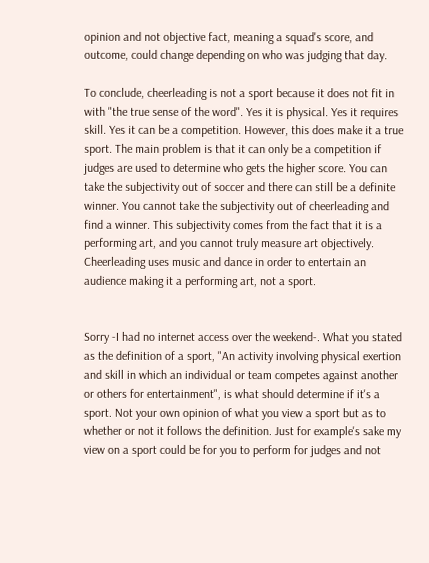opinion and not objective fact, meaning a squad's score, and outcome, could change depending on who was judging that day.

To conclude, cheerleading is not a sport because it does not fit in with "the true sense of the word". Yes it is physical. Yes it requires skill. Yes it can be a competition. However, this does make it a true sport. The main problem is that it can only be a competition if judges are used to determine who gets the higher score. You can take the subjectivity out of soccer and there can still be a definite winner. You cannot take the subjectivity out of cheerleading and find a winner. This subjectivity comes from the fact that it is a performing art, and you cannot truly measure art objectively. Cheerleading uses music and dance in order to entertain an audience making it a performing art, not a sport.


Sorry -I had no internet access over the weekend-. What you stated as the definition of a sport, "An activity involving physical exertion and skill in which an individual or team competes against another or others for entertainment", is what should determine if it's a sport. Not your own opinion of what you view a sport but as to whether or not it follows the definition. Just for example's sake my view on a sport could be for you to perform for judges and not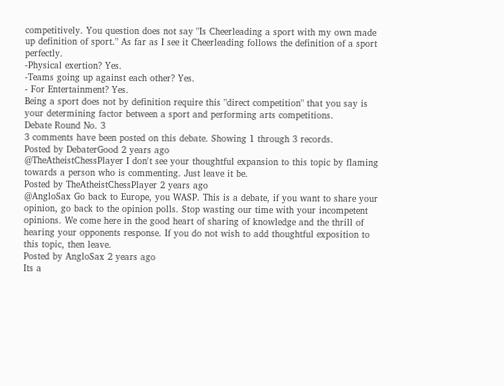competitively. You question does not say "Is Cheerleading a sport with my own made up definition of sport." As far as I see it Cheerleading follows the definition of a sport perfectly.
-Physical exertion? Yes.
-Teams going up against each other? Yes.
- For Entertainment? Yes.
Being a sport does not by definition require this "direct competition" that you say is your determining factor between a sport and performing arts competitions.
Debate Round No. 3
3 comments have been posted on this debate. Showing 1 through 3 records.
Posted by DebaterGood 2 years ago
@TheAtheistChessPlayer I don't see your thoughtful expansion to this topic by flaming towards a person who is commenting. Just leave it be.
Posted by TheAtheistChessPlayer 2 years ago
@AngloSax Go back to Europe, you WASP. This is a debate, if you want to share your opinion, go back to the opinion polls. Stop wasting our time with your incompetent opinions. We come here in the good heart of sharing of knowledge and the thrill of hearing your opponents response. If you do not wish to add thoughtful exposition to this topic, then leave.
Posted by AngloSax 2 years ago
Its a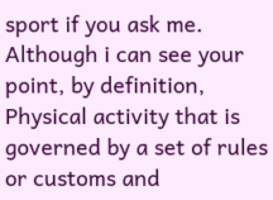sport if you ask me. Although i can see your point, by definition, Physical activity that is governed by a set of rules or customs and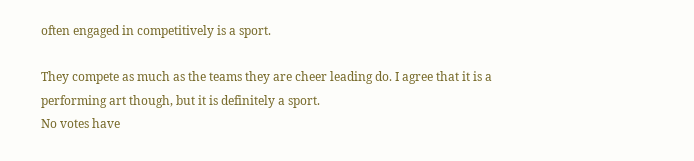often engaged in competitively is a sport.

They compete as much as the teams they are cheer leading do. I agree that it is a performing art though, but it is definitely a sport.
No votes have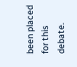been placed for this debate.